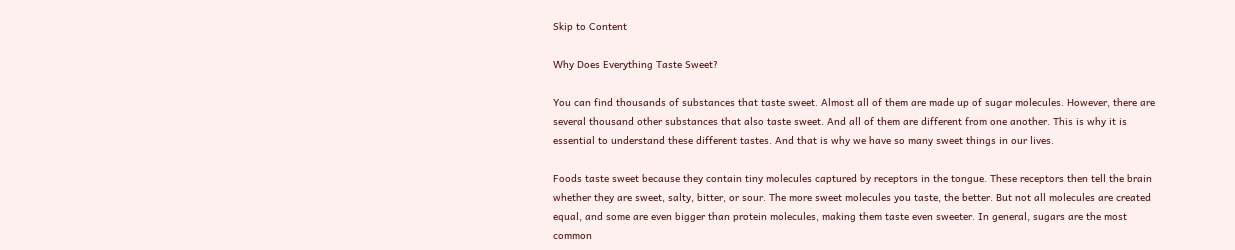Skip to Content

Why Does Everything Taste Sweet?

You can find thousands of substances that taste sweet. Almost all of them are made up of sugar molecules. However, there are several thousand other substances that also taste sweet. And all of them are different from one another. This is why it is essential to understand these different tastes. And that is why we have so many sweet things in our lives.

Foods taste sweet because they contain tiny molecules captured by receptors in the tongue. These receptors then tell the brain whether they are sweet, salty, bitter, or sour. The more sweet molecules you taste, the better. But not all molecules are created equal, and some are even bigger than protein molecules, making them taste even sweeter. In general, sugars are the most common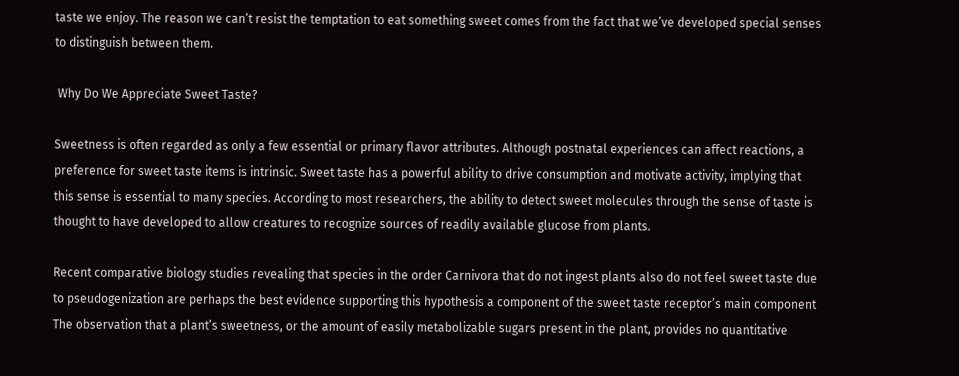taste we enjoy. The reason we can’t resist the temptation to eat something sweet comes from the fact that we’ve developed special senses to distinguish between them.

 Why Do We Appreciate Sweet Taste?

Sweetness is often regarded as only a few essential or primary flavor attributes. Although postnatal experiences can affect reactions, a preference for sweet taste items is intrinsic. Sweet taste has a powerful ability to drive consumption and motivate activity, implying that this sense is essential to many species. According to most researchers, the ability to detect sweet molecules through the sense of taste is thought to have developed to allow creatures to recognize sources of readily available glucose from plants.

Recent comparative biology studies revealing that species in the order Carnivora that do not ingest plants also do not feel sweet taste due to pseudogenization are perhaps the best evidence supporting this hypothesis a component of the sweet taste receptor’s main component The observation that a plant’s sweetness, or the amount of easily metabolizable sugars present in the plant, provides no quantitative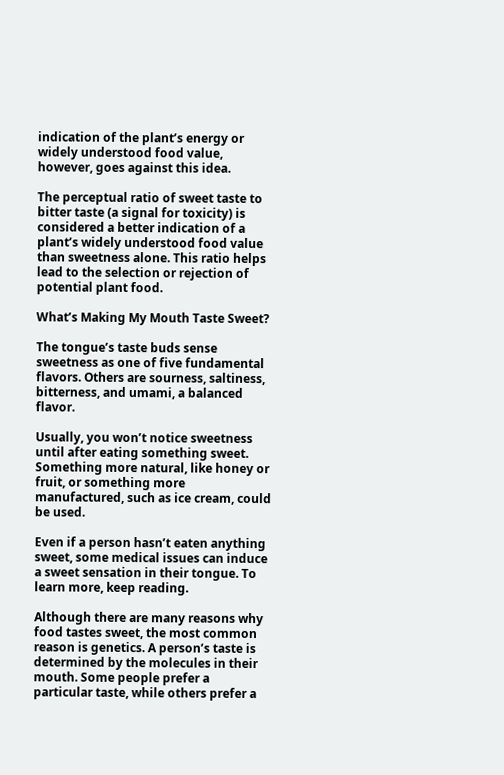indication of the plant’s energy or widely understood food value, however, goes against this idea.

The perceptual ratio of sweet taste to bitter taste (a signal for toxicity) is considered a better indication of a plant’s widely understood food value than sweetness alone. This ratio helps lead to the selection or rejection of potential plant food.

What’s Making My Mouth Taste Sweet?

The tongue’s taste buds sense sweetness as one of five fundamental flavors. Others are sourness, saltiness, bitterness, and umami, a balanced flavor.

Usually, you won’t notice sweetness until after eating something sweet. Something more natural, like honey or fruit, or something more manufactured, such as ice cream, could be used.

Even if a person hasn’t eaten anything sweet, some medical issues can induce a sweet sensation in their tongue. To learn more, keep reading.

Although there are many reasons why food tastes sweet, the most common reason is genetics. A person’s taste is determined by the molecules in their mouth. Some people prefer a particular taste, while others prefer a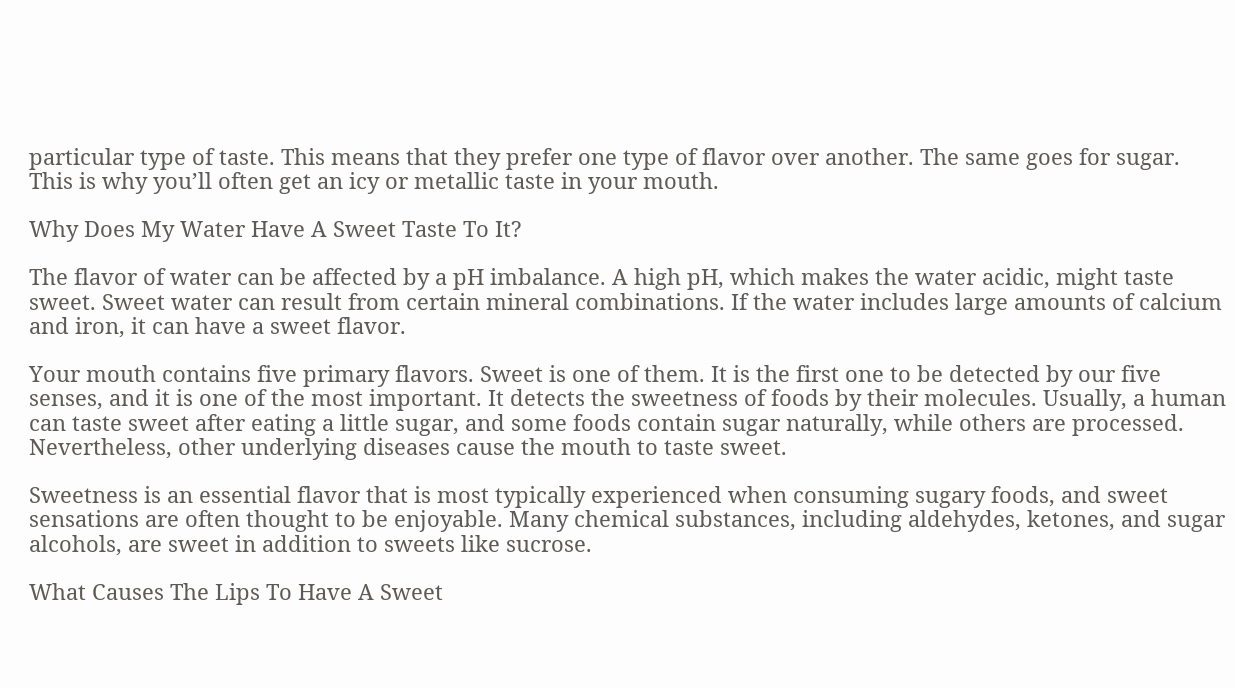particular type of taste. This means that they prefer one type of flavor over another. The same goes for sugar. This is why you’ll often get an icy or metallic taste in your mouth.

Why Does My Water Have A Sweet Taste To It?

The flavor of water can be affected by a pH imbalance. A high pH, which makes the water acidic, might taste sweet. Sweet water can result from certain mineral combinations. If the water includes large amounts of calcium and iron, it can have a sweet flavor.

Your mouth contains five primary flavors. Sweet is one of them. It is the first one to be detected by our five senses, and it is one of the most important. It detects the sweetness of foods by their molecules. Usually, a human can taste sweet after eating a little sugar, and some foods contain sugar naturally, while others are processed. Nevertheless, other underlying diseases cause the mouth to taste sweet.

Sweetness is an essential flavor that is most typically experienced when consuming sugary foods, and sweet sensations are often thought to be enjoyable. Many chemical substances, including aldehydes, ketones, and sugar alcohols, are sweet in addition to sweets like sucrose.

What Causes The Lips To Have A Sweet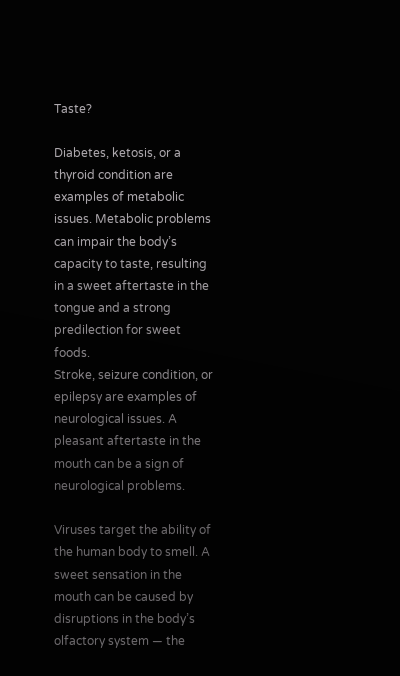Taste?

Diabetes, ketosis, or a thyroid condition are examples of metabolic issues. Metabolic problems can impair the body’s capacity to taste, resulting in a sweet aftertaste in the tongue and a strong predilection for sweet foods.
Stroke, seizure condition, or epilepsy are examples of neurological issues. A pleasant aftertaste in the mouth can be a sign of neurological problems.

Viruses target the ability of the human body to smell. A sweet sensation in the mouth can be caused by disruptions in the body’s olfactory system — the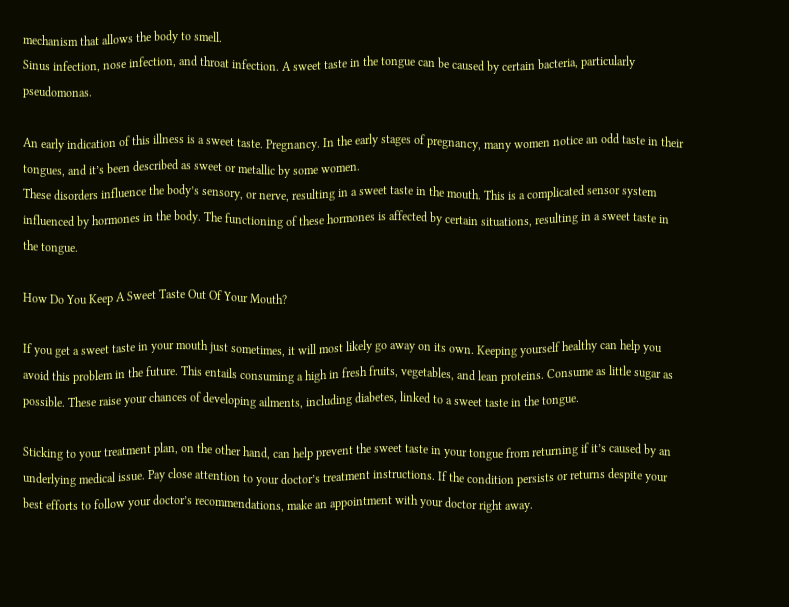mechanism that allows the body to smell.
Sinus infection, nose infection, and throat infection. A sweet taste in the tongue can be caused by certain bacteria, particularly pseudomonas.

An early indication of this illness is a sweet taste. Pregnancy. In the early stages of pregnancy, many women notice an odd taste in their tongues, and it’s been described as sweet or metallic by some women.
These disorders influence the body’s sensory, or nerve, resulting in a sweet taste in the mouth. This is a complicated sensor system influenced by hormones in the body. The functioning of these hormones is affected by certain situations, resulting in a sweet taste in the tongue.

How Do You Keep A Sweet Taste Out Of Your Mouth?

If you get a sweet taste in your mouth just sometimes, it will most likely go away on its own. Keeping yourself healthy can help you avoid this problem in the future. This entails consuming a high in fresh fruits, vegetables, and lean proteins. Consume as little sugar as possible. These raise your chances of developing ailments, including diabetes, linked to a sweet taste in the tongue.

Sticking to your treatment plan, on the other hand, can help prevent the sweet taste in your tongue from returning if it’s caused by an underlying medical issue. Pay close attention to your doctor’s treatment instructions. If the condition persists or returns despite your best efforts to follow your doctor’s recommendations, make an appointment with your doctor right away.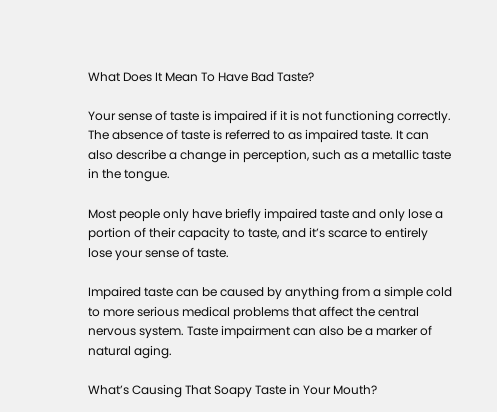What Does It Mean To Have Bad Taste?

Your sense of taste is impaired if it is not functioning correctly. The absence of taste is referred to as impaired taste. It can also describe a change in perception, such as a metallic taste in the tongue.

Most people only have briefly impaired taste and only lose a portion of their capacity to taste, and it’s scarce to entirely lose your sense of taste.

Impaired taste can be caused by anything from a simple cold to more serious medical problems that affect the central nervous system. Taste impairment can also be a marker of natural aging.

What’s Causing That Soapy Taste in Your Mouth?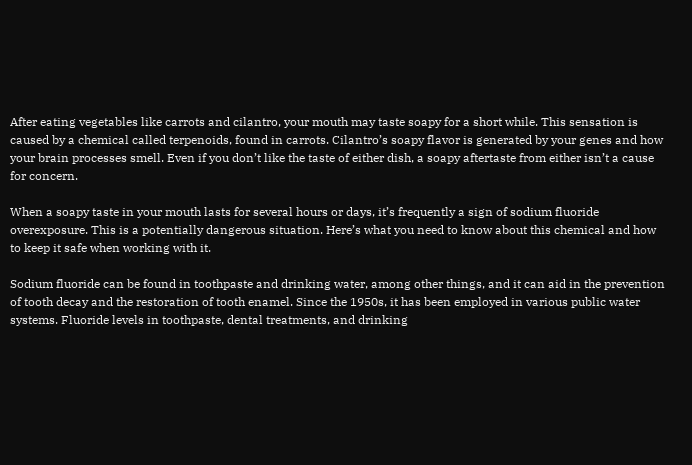After eating vegetables like carrots and cilantro, your mouth may taste soapy for a short while. This sensation is caused by a chemical called terpenoids, found in carrots. Cilantro’s soapy flavor is generated by your genes and how your brain processes smell. Even if you don’t like the taste of either dish, a soapy aftertaste from either isn’t a cause for concern.

When a soapy taste in your mouth lasts for several hours or days, it’s frequently a sign of sodium fluoride overexposure. This is a potentially dangerous situation. Here’s what you need to know about this chemical and how to keep it safe when working with it.

Sodium fluoride can be found in toothpaste and drinking water, among other things, and it can aid in the prevention of tooth decay and the restoration of tooth enamel. Since the 1950s, it has been employed in various public water systems. Fluoride levels in toothpaste, dental treatments, and drinking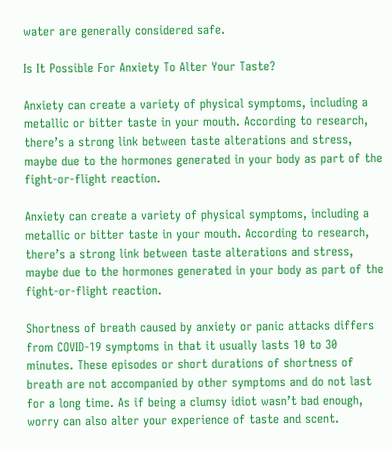water are generally considered safe.

Is It Possible For Anxiety To Alter Your Taste?

Anxiety can create a variety of physical symptoms, including a metallic or bitter taste in your mouth. According to research, there’s a strong link between taste alterations and stress, maybe due to the hormones generated in your body as part of the fight-or-flight reaction.

Anxiety can create a variety of physical symptoms, including a metallic or bitter taste in your mouth. According to research, there’s a strong link between taste alterations and stress, maybe due to the hormones generated in your body as part of the fight-or-flight reaction.

Shortness of breath caused by anxiety or panic attacks differs from COVID-19 symptoms in that it usually lasts 10 to 30 minutes. These episodes or short durations of shortness of breath are not accompanied by other symptoms and do not last for a long time. As if being a clumsy idiot wasn’t bad enough, worry can also alter your experience of taste and scent.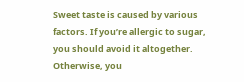Sweet taste is caused by various factors. If you’re allergic to sugar, you should avoid it altogether. Otherwise, you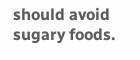should avoid sugary foods.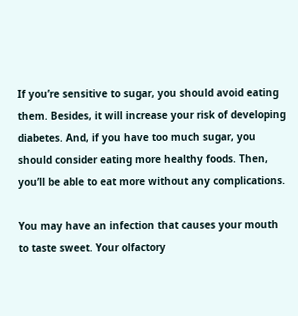If you’re sensitive to sugar, you should avoid eating them. Besides, it will increase your risk of developing diabetes. And, if you have too much sugar, you should consider eating more healthy foods. Then, you’ll be able to eat more without any complications.

You may have an infection that causes your mouth to taste sweet. Your olfactory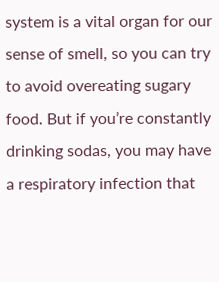system is a vital organ for our sense of smell, so you can try to avoid overeating sugary food. But if you’re constantly drinking sodas, you may have a respiratory infection that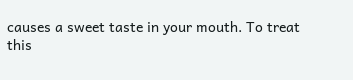causes a sweet taste in your mouth. To treat this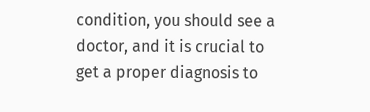condition, you should see a doctor, and it is crucial to get a proper diagnosis to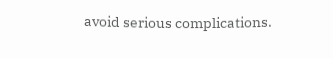avoid serious complications.